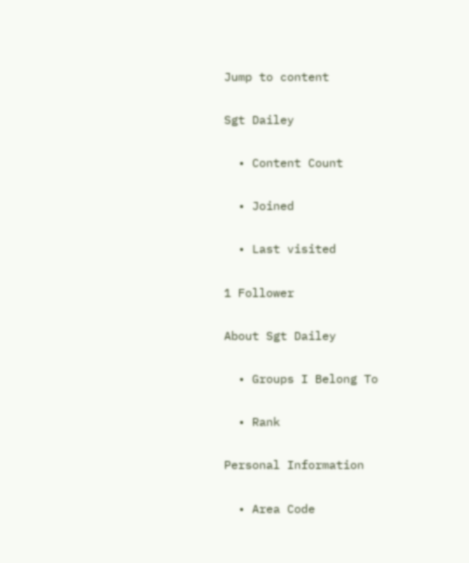Jump to content

Sgt Dailey

  • Content Count

  • Joined

  • Last visited

1 Follower

About Sgt Dailey

  • Groups I Belong To

  • Rank

Personal Information

  • Area Code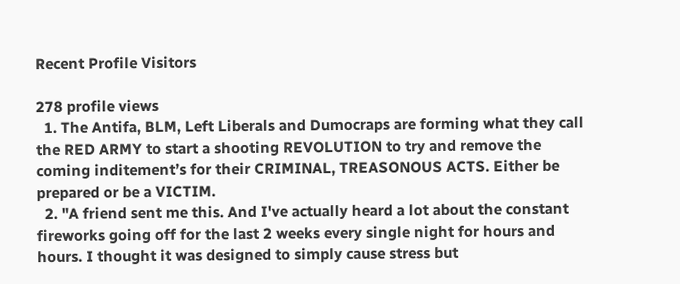Recent Profile Visitors

278 profile views
  1. The Antifa, BLM, Left Liberals and Dumocraps are forming what they call the RED ARMY to start a shooting REVOLUTION to try and remove the coming inditement’s for their CRIMINAL, TREASONOUS ACTS. Either be prepared or be a VICTIM.
  2. "A friend sent me this. And I've actually heard a lot about the constant fireworks going off for the last 2 weeks every single night for hours and hours. I thought it was designed to simply cause stress but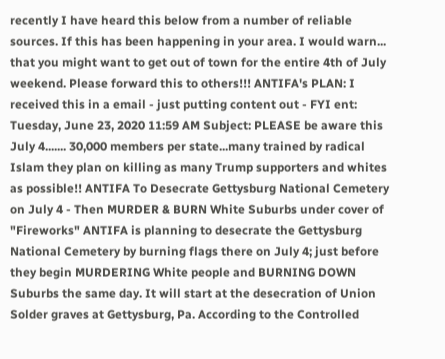recently I have heard this below from a number of reliable sources. If this has been happening in your area. I would warn... that you might want to get out of town for the entire 4th of July weekend. Please forward this to others!!! ANTIFA's PLAN: I received this in a email - just putting content out - FYI ent: Tuesday, June 23, 2020 11:59 AM Subject: PLEASE be aware this July 4....... 30,000 members per state...many trained by radical Islam they plan on killing as many Trump supporters and whites as possible!! ANTIFA To Desecrate Gettysburg National Cemetery on July 4 - Then MURDER & BURN White Suburbs under cover of "Fireworks" ANTIFA is planning to desecrate the Gettysburg National Cemetery by burning flags there on July 4; just before they begin MURDERING White people and BURNING DOWN Suburbs the same day. It will start at the desecration of Union Solder graves at Gettysburg, Pa. According to the Controlled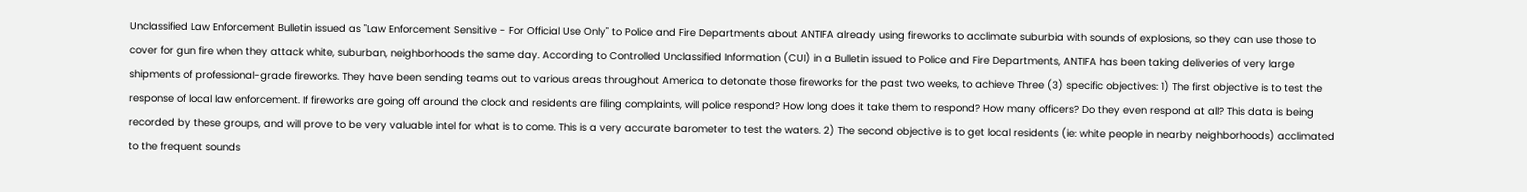Unclassified Law Enforcement Bulletin issued as "Law Enforcement Sensitive - For Official Use Only" to Police and Fire Departments about ANTIFA already using fireworks to acclimate suburbia with sounds of explosions, so they can use those to cover for gun fire when they attack white, suburban, neighborhoods the same day. According to Controlled Unclassified Information (CUI) in a Bulletin issued to Police and Fire Departments, ANTIFA has been taking deliveries of very large shipments of professional-grade fireworks. They have been sending teams out to various areas throughout America to detonate those fireworks for the past two weeks, to achieve Three (3) specific objectives: 1) The first objective is to test the response of local law enforcement. If fireworks are going off around the clock and residents are filing complaints, will police respond? How long does it take them to respond? How many officers? Do they even respond at all? This data is being recorded by these groups, and will prove to be very valuable intel for what is to come. This is a very accurate barometer to test the waters. 2) The second objective is to get local residents (ie: white people in nearby neighborhoods) acclimated to the frequent sounds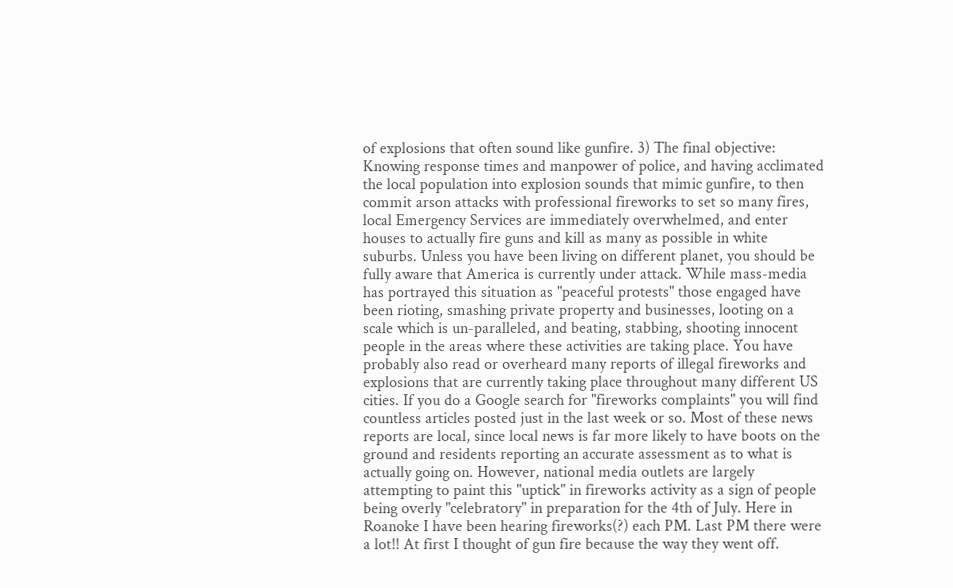of explosions that often sound like gunfire. 3) The final objective: Knowing response times and manpower of police, and having acclimated the local population into explosion sounds that mimic gunfire, to then commit arson attacks with professional fireworks to set so many fires, local Emergency Services are immediately overwhelmed, and enter houses to actually fire guns and kill as many as possible in white suburbs. Unless you have been living on different planet, you should be fully aware that America is currently under attack. While mass-media has portrayed this situation as "peaceful protests" those engaged have been rioting, smashing private property and businesses, looting on a scale which is un-paralleled, and beating, stabbing, shooting innocent people in the areas where these activities are taking place. You have probably also read or overheard many reports of illegal fireworks and explosions that are currently taking place throughout many different US cities. If you do a Google search for "fireworks complaints" you will find countless articles posted just in the last week or so. Most of these news reports are local, since local news is far more likely to have boots on the ground and residents reporting an accurate assessment as to what is actually going on. However, national media outlets are largely attempting to paint this "uptick" in fireworks activity as a sign of people being overly "celebratory" in preparation for the 4th of July. Here in Roanoke I have been hearing fireworks(?) each PM. Last PM there were a lot!! At first I thought of gun fire because the way they went off.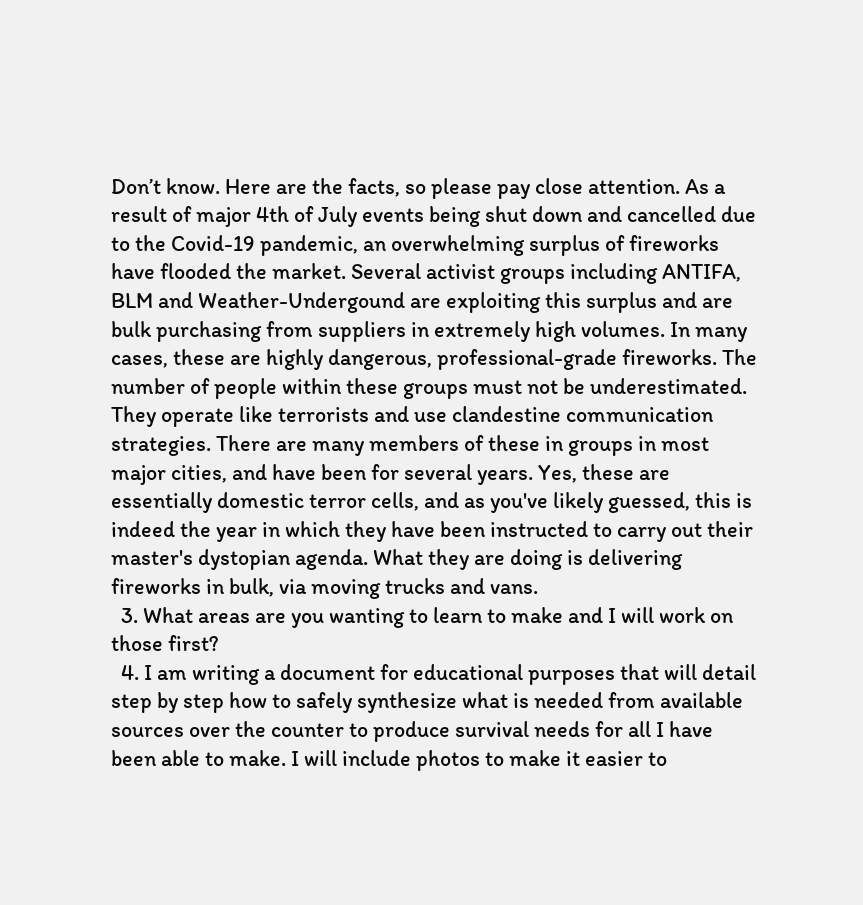Don’t know. Here are the facts, so please pay close attention. As a result of major 4th of July events being shut down and cancelled due to the Covid-19 pandemic, an overwhelming surplus of fireworks have flooded the market. Several activist groups including ANTIFA, BLM and Weather-Undergound are exploiting this surplus and are bulk purchasing from suppliers in extremely high volumes. In many cases, these are highly dangerous, professional-grade fireworks. The number of people within these groups must not be underestimated. They operate like terrorists and use clandestine communication strategies. There are many members of these in groups in most major cities, and have been for several years. Yes, these are essentially domestic terror cells, and as you've likely guessed, this is indeed the year in which they have been instructed to carry out their master's dystopian agenda. What they are doing is delivering fireworks in bulk, via moving trucks and vans.
  3. What areas are you wanting to learn to make and I will work on those first?
  4. I am writing a document for educational purposes that will detail step by step how to safely synthesize what is needed from available sources over the counter to produce survival needs for all I have been able to make. I will include photos to make it easier to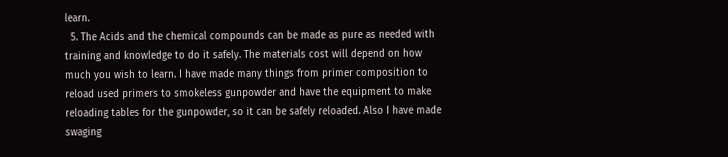learn.
  5. The Acids and the chemical compounds can be made as pure as needed with training and knowledge to do it safely. The materials cost will depend on how much you wish to learn. I have made many things from primer composition to reload used primers to smokeless gunpowder and have the equipment to make reloading tables for the gunpowder, so it can be safely reloaded. Also I have made swaging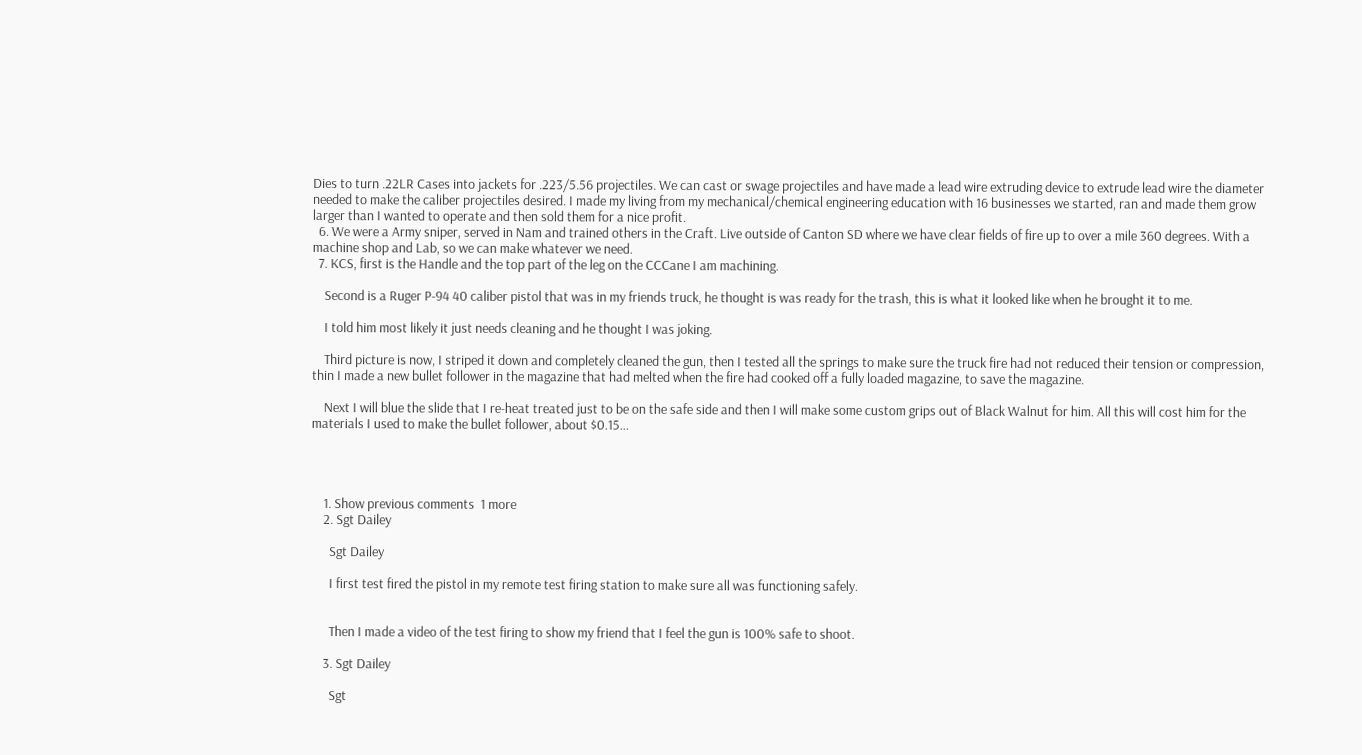Dies to turn .22LR Cases into jackets for .223/5.56 projectiles. We can cast or swage projectiles and have made a lead wire extruding device to extrude lead wire the diameter needed to make the caliber projectiles desired. I made my living from my mechanical/chemical engineering education with 16 businesses we started, ran and made them grow larger than I wanted to operate and then sold them for a nice profit.
  6. We were a Army sniper, served in Nam and trained others in the Craft. Live outside of Canton SD where we have clear fields of fire up to over a mile 360 degrees. With a machine shop and Lab, so we can make whatever we need.
  7. KCS, first is the Handle and the top part of the leg on the CCCane I am machining.

    Second is a Ruger P-94 40 caliber pistol that was in my friends truck, he thought is was ready for the trash, this is what it looked like when he brought it to me.

    I told him most likely it just needs cleaning and he thought I was joking.

    Third picture is now, I striped it down and completely cleaned the gun, then I tested all the springs to make sure the truck fire had not reduced their tension or compression, thin I made a new bullet follower in the magazine that had melted when the fire had cooked off a fully loaded magazine, to save the magazine.

    Next I will blue the slide that I re-heat treated just to be on the safe side and then I will make some custom grips out of Black Walnut for him. All this will cost him for the materials I used to make the bullet follower, about $0.15...




    1. Show previous comments  1 more
    2. Sgt Dailey

      Sgt Dailey

      I first test fired the pistol in my remote test firing station to make sure all was functioning safely.


      Then I made a video of the test firing to show my friend that I feel the gun is 100% safe to shoot.

    3. Sgt Dailey

      Sgt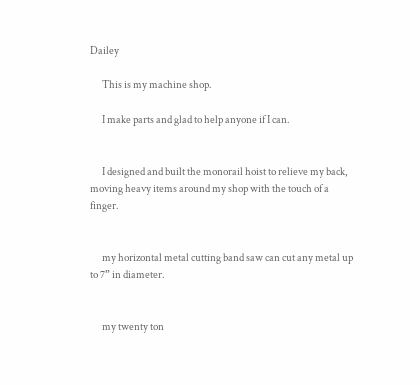Dailey

      This is my machine shop.

      I make parts and glad to help anyone if I can.


      I designed and built the monorail hoist to relieve my back, moving heavy items around my shop with the touch of a finger.


      my horizontal metal cutting band saw can cut any metal up to 7” in diameter.


      my twenty ton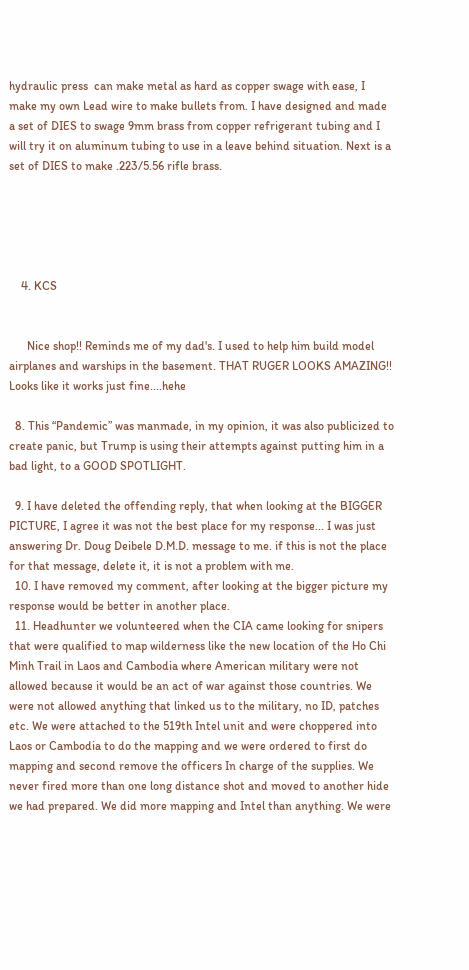hydraulic press  can make metal as hard as copper swage with ease, I make my own Lead wire to make bullets from. I have designed and made a set of DIES to swage 9mm brass from copper refrigerant tubing and I will try it on aluminum tubing to use in a leave behind situation. Next is a set of DIES to make .223/5.56 rifle brass.





    4. KCS


      Nice shop!! Reminds me of my dad's. I used to help him build model airplanes and warships in the basement. THAT RUGER LOOKS AMAZING!! Looks like it works just fine....hehe

  8. This “Pandemic” was manmade, in my opinion, it was also publicized to create panic, but Trump is using their attempts against putting him in a bad light, to a GOOD SPOTLIGHT.

  9. I have deleted the offending reply, that when looking at the BIGGER PICTURE, I agree it was not the best place for my response... I was just answering Dr. Doug Deibele D.M.D. message to me. if this is not the place for that message, delete it, it is not a problem with me.
  10. I have removed my comment, after looking at the bigger picture my response would be better in another place.
  11. Headhunter we volunteered when the CIA came looking for snipers that were qualified to map wilderness like the new location of the Ho Chi Minh Trail in Laos and Cambodia where American military were not allowed because it would be an act of war against those countries. We were not allowed anything that linked us to the military, no ID, patches etc. We were attached to the 519th Intel unit and were choppered into Laos or Cambodia to do the mapping and we were ordered to first do mapping and second remove the officers In charge of the supplies. We never fired more than one long distance shot and moved to another hide we had prepared. We did more mapping and Intel than anything. We were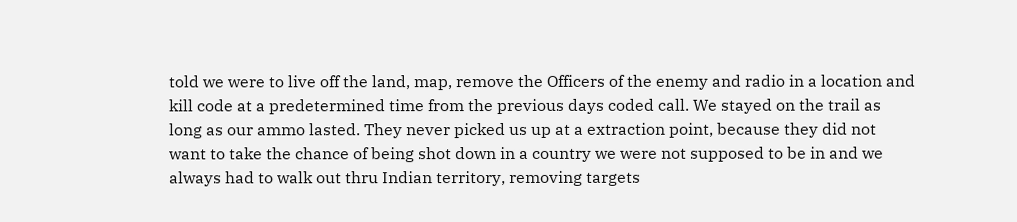told we were to live off the land, map, remove the Officers of the enemy and radio in a location and kill code at a predetermined time from the previous days coded call. We stayed on the trail as long as our ammo lasted. They never picked us up at a extraction point, because they did not want to take the chance of being shot down in a country we were not supposed to be in and we always had to walk out thru Indian territory, removing targets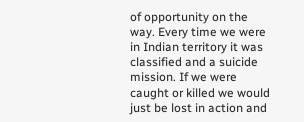of opportunity on the way. Every time we were in Indian territory it was classified and a suicide mission. If we were caught or killed we would just be lost in action and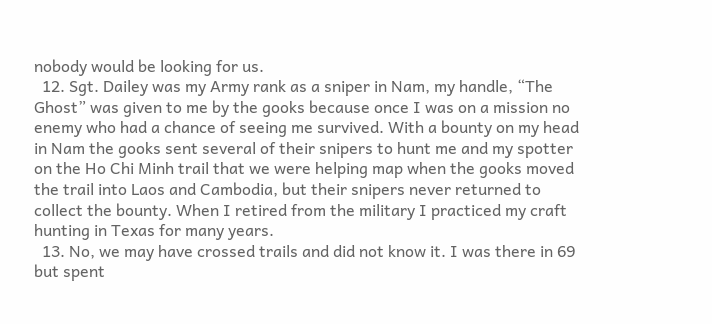nobody would be looking for us.
  12. Sgt. Dailey was my Army rank as a sniper in Nam, my handle, “The Ghost” was given to me by the gooks because once I was on a mission no enemy who had a chance of seeing me survived. With a bounty on my head in Nam the gooks sent several of their snipers to hunt me and my spotter on the Ho Chi Minh trail that we were helping map when the gooks moved the trail into Laos and Cambodia, but their snipers never returned to collect the bounty. When I retired from the military I practiced my craft hunting in Texas for many years.
  13. No, we may have crossed trails and did not know it. I was there in 69 but spent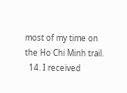most of my time on the Ho Chi Minh trail.
  14. I received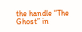the handle “The Ghost” in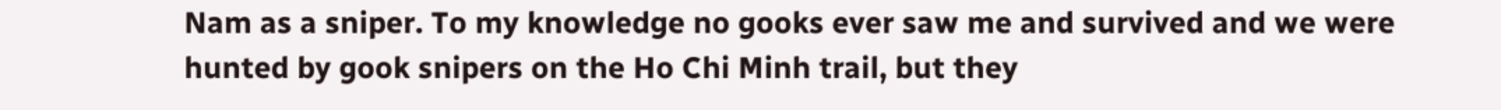Nam as a sniper. To my knowledge no gooks ever saw me and survived and we were hunted by gook snipers on the Ho Chi Minh trail, but they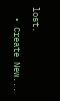lost.

  • Create New...